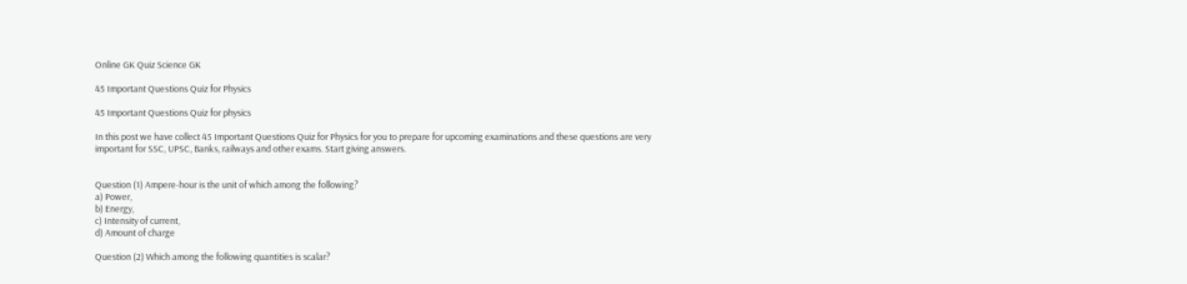Online GK Quiz Science GK

45 Important Questions Quiz for Physics

45 Important Questions Quiz for physics

In this post we have collect 45 Important Questions Quiz for Physics for you to prepare for upcoming examinations and these questions are very important for SSC, UPSC, Banks, railways and other exams. Start giving answers.


Question (1) Ampere-hour is the unit of which among the following?
a) Power,
b) Energy,
c) Intensity of current,
d) Amount of charge

Question (2) Which among the following quantities is scalar?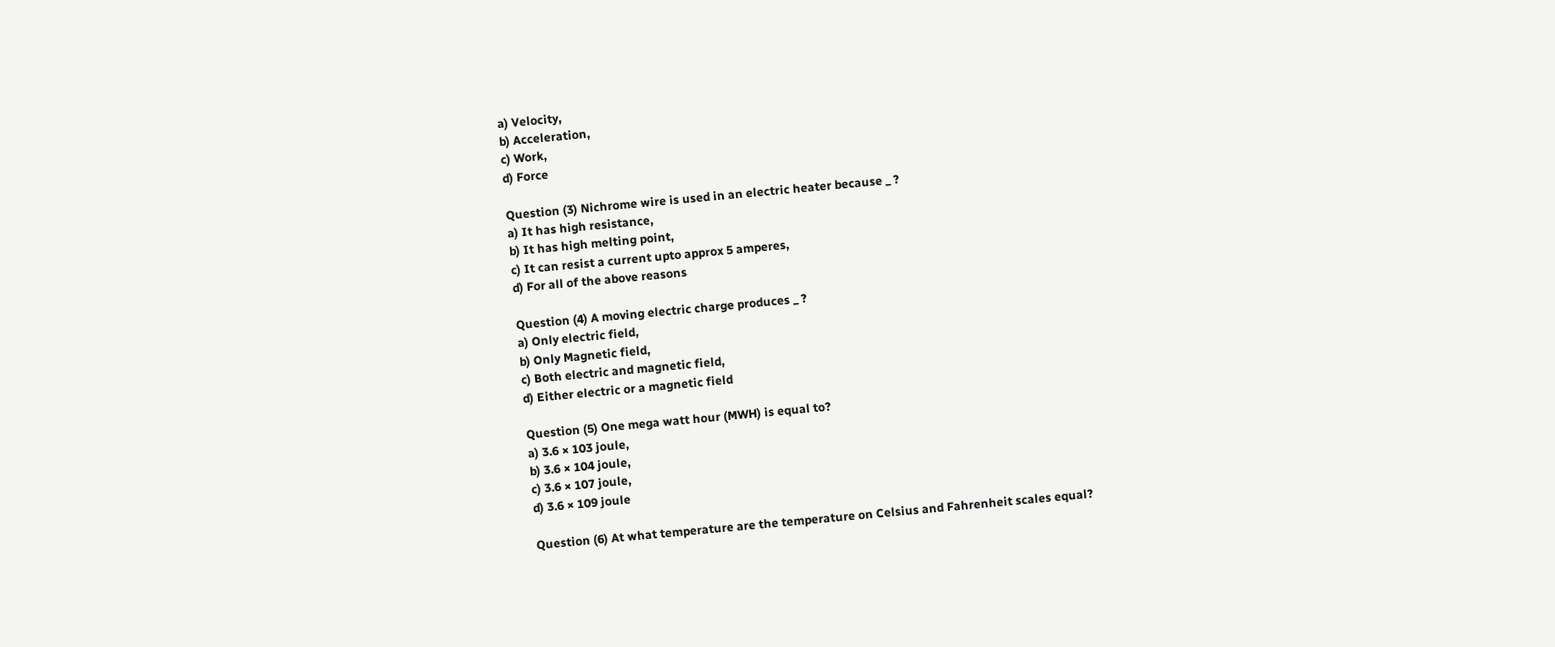a) Velocity,
b) Acceleration,
c) Work,
d) Force

Question (3) Nichrome wire is used in an electric heater because _ ?
a) It has high resistance,
b) It has high melting point,
c) It can resist a current upto approx 5 amperes,
d) For all of the above reasons

Question (4) A moving electric charge produces _ ?
a) Only electric field,
b) Only Magnetic field,
c) Both electric and magnetic field,
d) Either electric or a magnetic field

Question (5) One mega watt hour (MWH) is equal to?
a) 3.6 × 103 joule,
b) 3.6 × 104 joule,
c) 3.6 × 107 joule,
d) 3.6 × 109 joule

Question (6) At what temperature are the temperature on Celsius and Fahrenheit scales equal?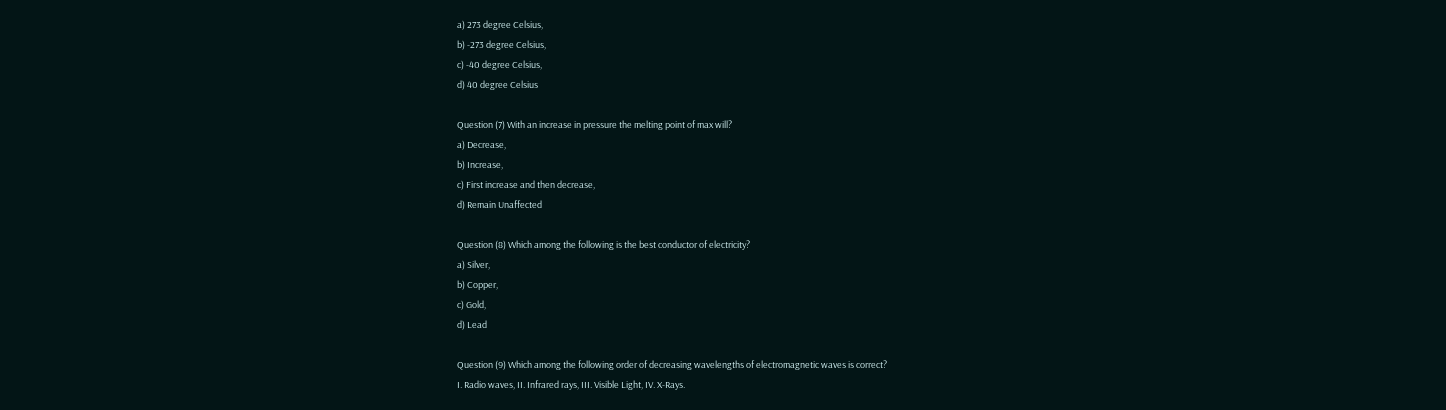a) 273 degree Celsius,
b) -273 degree Celsius,
c) -40 degree Celsius,
d) 40 degree Celsius

Question (7) With an increase in pressure the melting point of max will?
a) Decrease,
b) Increase,
c) First increase and then decrease,
d) Remain Unaffected

Question (8) Which among the following is the best conductor of electricity?
a) Silver,
b) Copper,
c) Gold,
d) Lead

Question (9) Which among the following order of decreasing wavelengths of electromagnetic waves is correct?
I. Radio waves, II. Infrared rays, III. Visible Light, IV. X-Rays.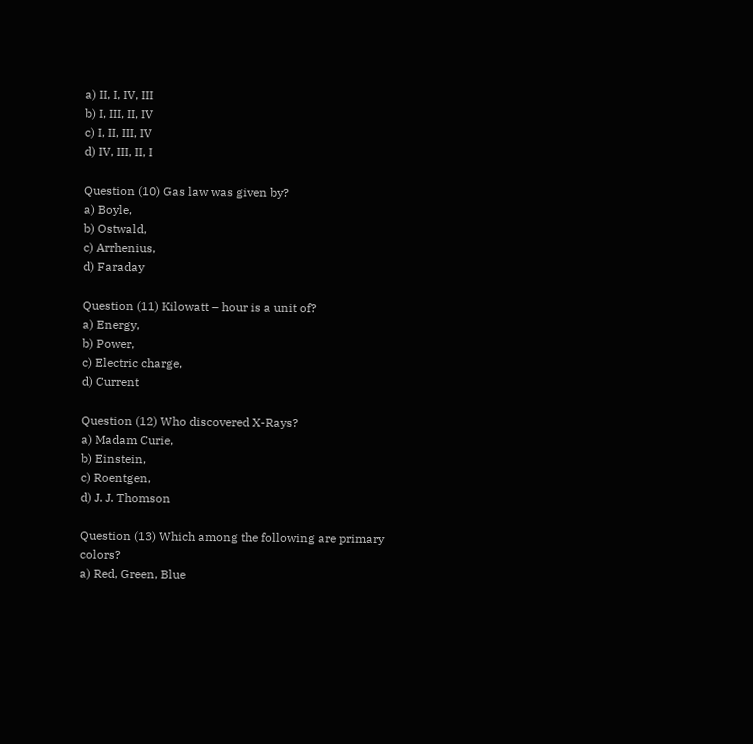a) II, I, IV, III
b) I, III, II, IV
c) I, II, III, IV
d) IV, III, II, I

Question (10) Gas law was given by?
a) Boyle,
b) Ostwald,
c) Arrhenius,
d) Faraday

Question (11) Kilowatt – hour is a unit of?
a) Energy,
b) Power,
c) Electric charge,
d) Current

Question (12) Who discovered X-Rays?
a) Madam Curie,
b) Einstein,
c) Roentgen,
d) J. J. Thomson

Question (13) Which among the following are primary colors?
a) Red, Green, Blue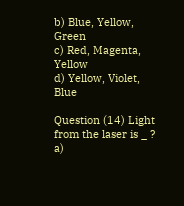b) Blue, Yellow, Green
c) Red, Magenta, Yellow
d) Yellow, Violet, Blue

Question (14) Light from the laser is _ ?
a)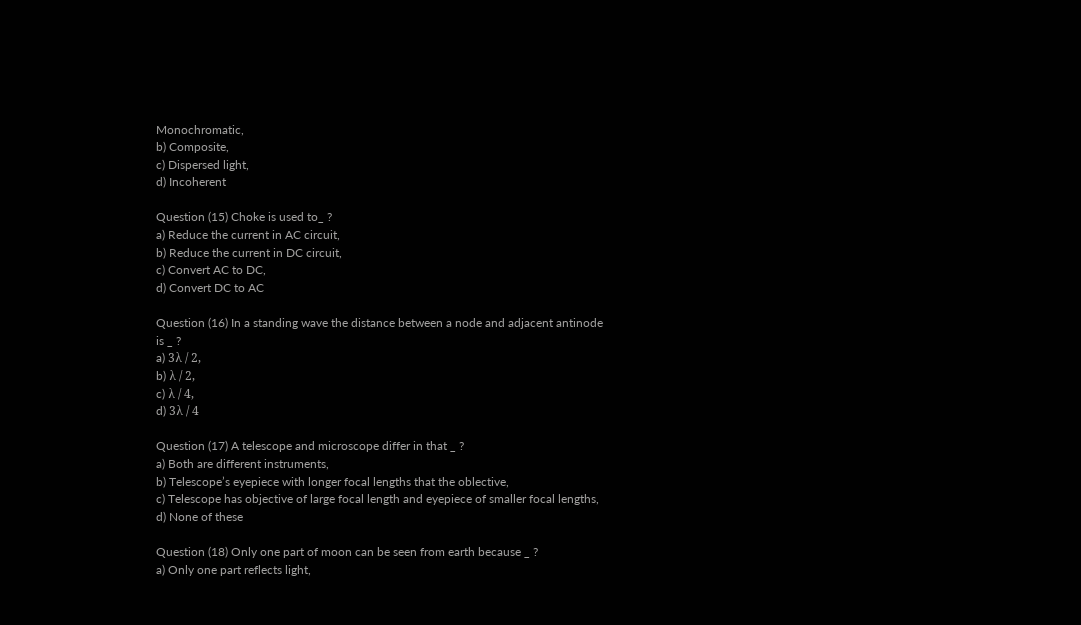Monochromatic,
b) Composite,
c) Dispersed light,
d) Incoherent

Question (15) Choke is used to_ ?
a) Reduce the current in AC circuit,
b) Reduce the current in DC circuit,
c) Convert AC to DC,
d) Convert DC to AC

Question (16) In a standing wave the distance between a node and adjacent antinode is _ ?
a) 3λ / 2,
b) λ / 2,
c) λ / 4,
d) 3λ / 4

Question (17) A telescope and microscope differ in that _ ?
a) Both are different instruments,
b) Telescope’s eyepiece with longer focal lengths that the oblective,
c) Telescope has objective of large focal length and eyepiece of smaller focal lengths,
d) None of these

Question (18) Only one part of moon can be seen from earth because _ ?
a) Only one part reflects light,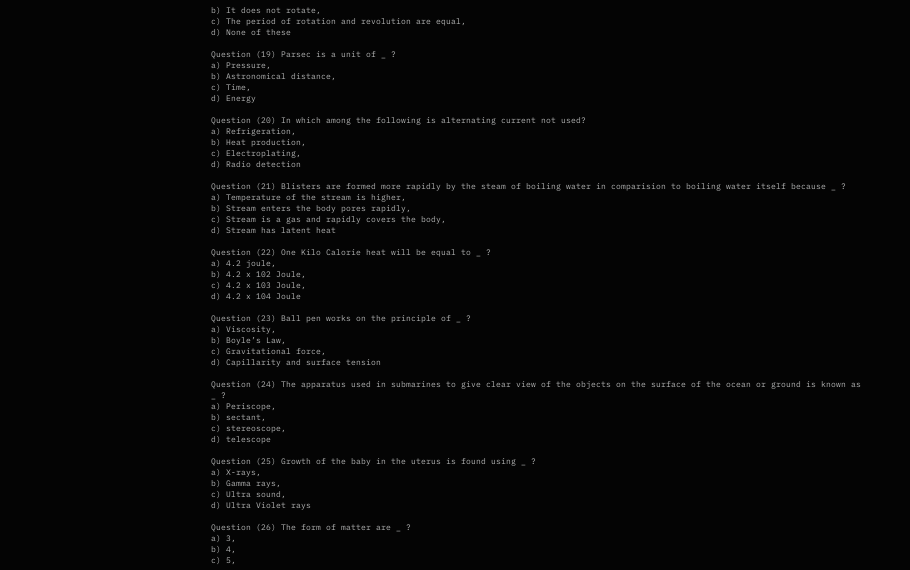b) It does not rotate,
c) The period of rotation and revolution are equal,
d) None of these

Question (19) Parsec is a unit of _ ?
a) Pressure,
b) Astronomical distance,
c) Time,
d) Energy

Question (20) In which among the following is alternating current not used?
a) Refrigeration,
b) Heat production,
c) Electroplating,
d) Radio detection

Question (21) Blisters are formed more rapidly by the steam of boiling water in comparision to boiling water itself because _ ?
a) Temperature of the stream is higher,
b) Stream enters the body pores rapidly,
c) Stream is a gas and rapidly covers the body,
d) Stream has latent heat

Question (22) One Kilo Calorie heat will be equal to _ ?
a) 4.2 joule,
b) 4.2 x 102 Joule,
c) 4.2 x 103 Joule,
d) 4.2 x 104 Joule

Question (23) Ball pen works on the principle of _ ?
a) Viscosity,
b) Boyle’s Law,
c) Gravitational force,
d) Capillarity and surface tension

Question (24) The apparatus used in submarines to give clear view of the objects on the surface of the ocean or ground is known as _ ?
a) Periscope,
b) sectant,
c) stereoscope,
d) telescope

Question (25) Growth of the baby in the uterus is found using _ ?
a) X-rays,
b) Gamma rays,
c) Ultra sound,
d) Ultra Violet rays

Question (26) The form of matter are _ ?
a) 3,
b) 4,
c) 5,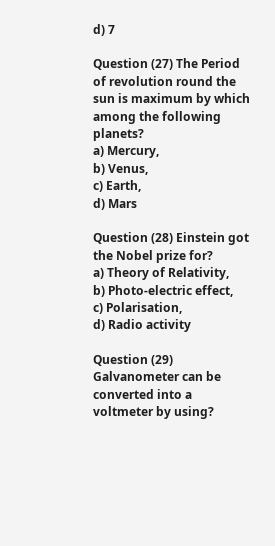d) 7

Question (27) The Period of revolution round the sun is maximum by which among the following planets?
a) Mercury,
b) Venus,
c) Earth,
d) Mars

Question (28) Einstein got the Nobel prize for?
a) Theory of Relativity,
b) Photo-electric effect,
c) Polarisation,
d) Radio activity

Question (29) Galvanometer can be converted into a voltmeter by using?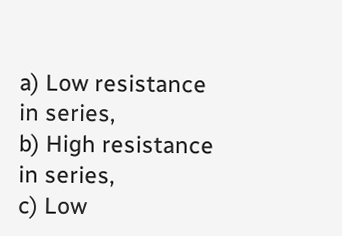a) Low resistance in series,
b) High resistance in series,
c) Low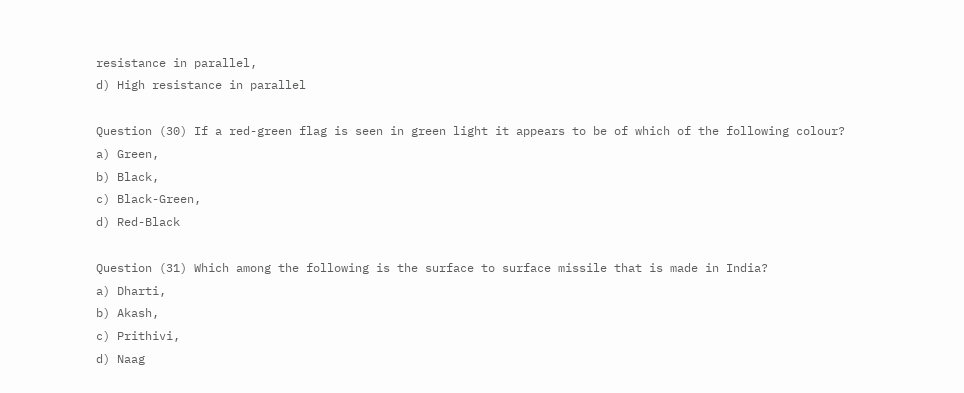resistance in parallel,
d) High resistance in parallel

Question (30) If a red-green flag is seen in green light it appears to be of which of the following colour?
a) Green,
b) Black,
c) Black-Green,
d) Red-Black

Question (31) Which among the following is the surface to surface missile that is made in India?
a) Dharti,
b) Akash,
c) Prithivi,
d) Naag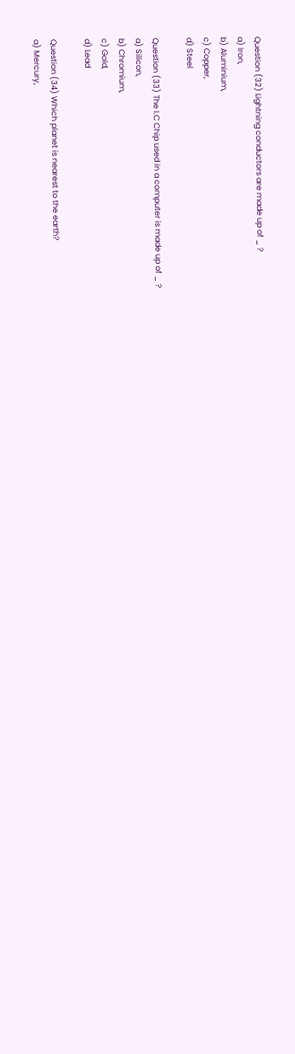Question (32) Lightning conductors are made up of _ ?
a) Iron,
b) Aluminium,
c) Copper,
d) Steel

Question (33) The I.C Chip used in a computer is made up of _ ?
a) Silicon,
b) Chromium,
c) Gold,
d) Lead

Question (34) Which planet is nearest to the earth?
a) Mercury,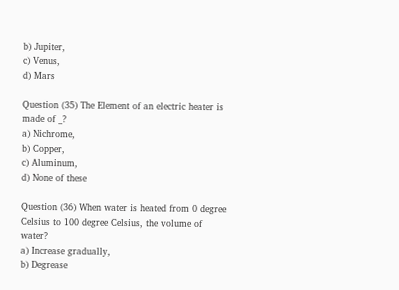b) Jupiter,
c) Venus,
d) Mars

Question (35) The Element of an electric heater is made of _?
a) Nichrome,
b) Copper,
c) Aluminum,
d) None of these

Question (36) When water is heated from 0 degree Celsius to 100 degree Celsius, the volume of water?
a) Increase gradually,
b) Degrease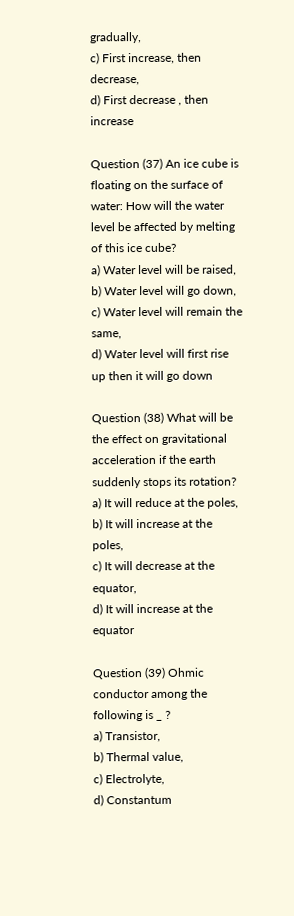gradually,
c) First increase, then decrease,
d) First decrease , then increase

Question (37) An ice cube is floating on the surface of water: How will the water level be affected by melting of this ice cube?
a) Water level will be raised,
b) Water level will go down,
c) Water level will remain the same,
d) Water level will first rise up then it will go down

Question (38) What will be the effect on gravitational acceleration if the earth suddenly stops its rotation?
a) It will reduce at the poles,
b) It will increase at the poles,
c) It will decrease at the equator,
d) It will increase at the equator

Question (39) Ohmic conductor among the following is _ ?
a) Transistor,
b) Thermal value,
c) Electrolyte,
d) Constantum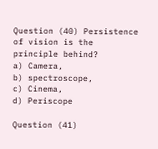Question (40) Persistence of vision is the principle behind?
a) Camera,
b) spectroscope,
c) Cinema,
d) Periscope

Question (41)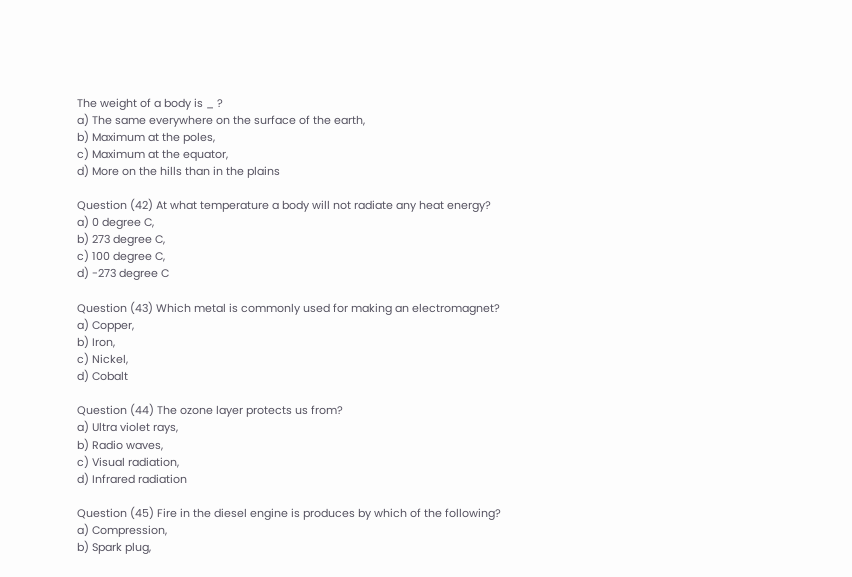The weight of a body is _ ?
a) The same everywhere on the surface of the earth,
b) Maximum at the poles,
c) Maximum at the equator,
d) More on the hills than in the plains

Question (42) At what temperature a body will not radiate any heat energy?
a) 0 degree C,
b) 273 degree C,
c) 100 degree C,
d) -273 degree C

Question (43) Which metal is commonly used for making an electromagnet?
a) Copper,
b) Iron,
c) Nickel,
d) Cobalt

Question (44) The ozone layer protects us from?
a) Ultra violet rays,
b) Radio waves,
c) Visual radiation,
d) Infrared radiation

Question (45) Fire in the diesel engine is produces by which of the following?
a) Compression,
b) Spark plug,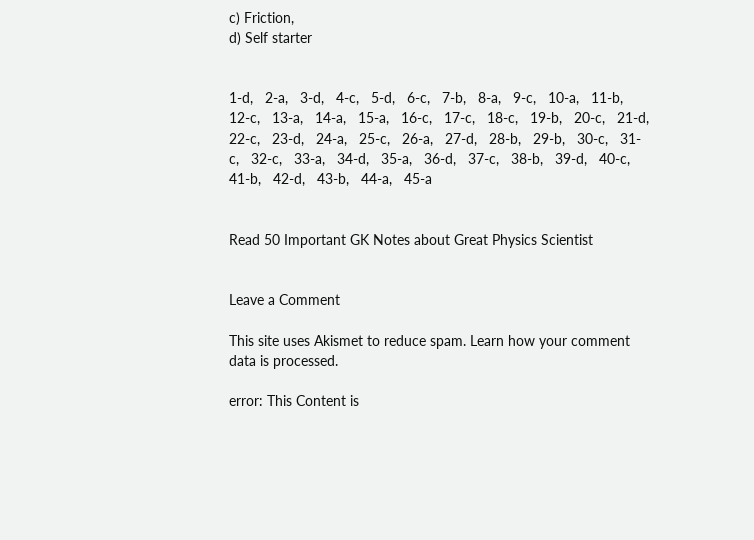c) Friction,
d) Self starter


1-d,   2-a,   3-d,   4-c,   5-d,   6-c,   7-b,   8-a,   9-c,   10-a,   11-b,   12-c,   13-a,   14-a,   15-a,   16-c,   17-c,   18-c,   19-b,   20-c,   21-d,   22-c,   23-d,   24-a,   25-c,   26-a,   27-d,   28-b,   29-b,   30-c,   31-c,   32-c,   33-a,   34-d,   35-a,   36-d,   37-c,   38-b,   39-d,   40-c,   41-b,   42-d,   43-b,   44-a,   45-a


Read 50 Important GK Notes about Great Physics Scientist


Leave a Comment

This site uses Akismet to reduce spam. Learn how your comment data is processed.

error: This Content is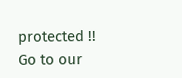protected !! Go to our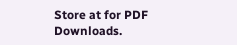Store at for PDF Downloads.